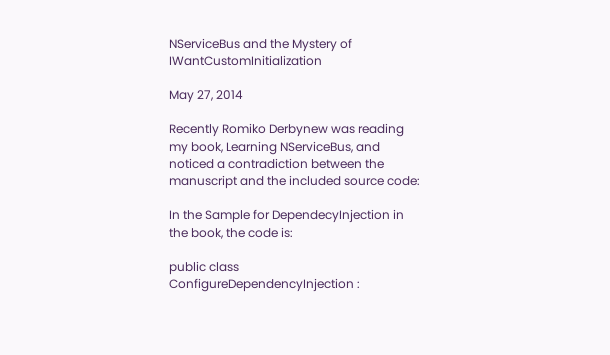NServiceBus and the Mystery of IWantCustomInitialization

May 27, 2014

Recently Romiko Derbynew was reading my book, Learning NServiceBus, and noticed a contradiction between the manuscript and the included source code:

In the Sample for DependecyInjection in the book, the code is:

public class ConfigureDependencyInjection :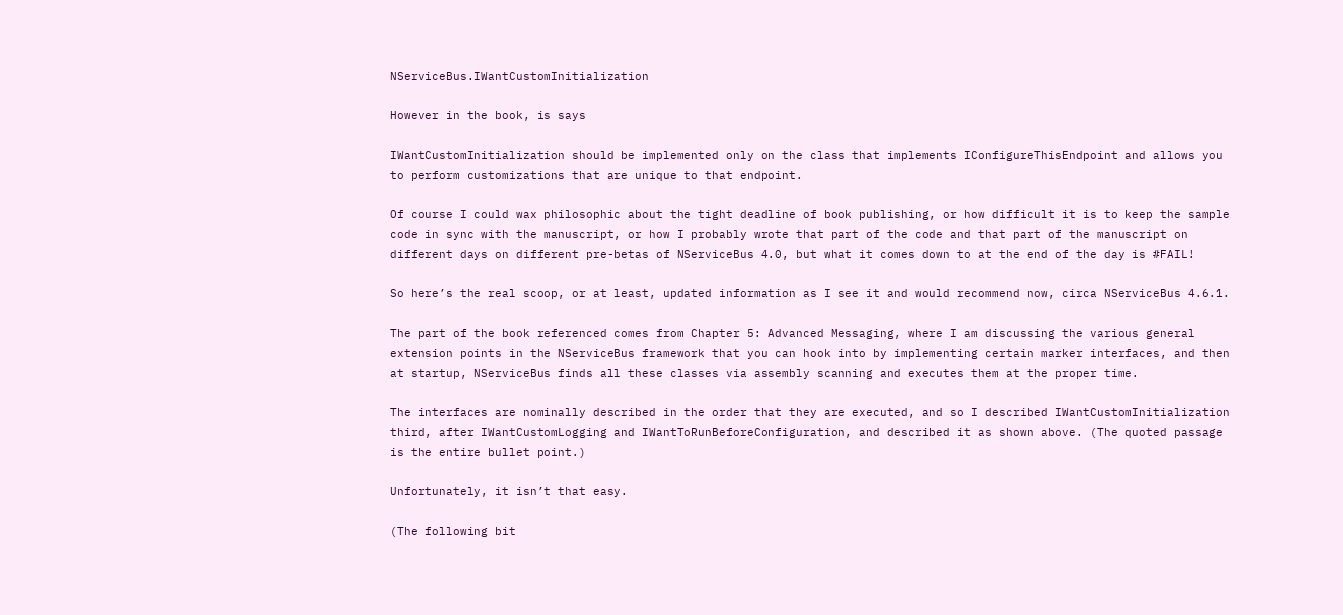NServiceBus.IWantCustomInitialization

However in the book, is says

IWantCustomInitialization should be implemented only on the class that implements IConfigureThisEndpoint and allows you to perform customizations that are unique to that endpoint.

Of course I could wax philosophic about the tight deadline of book publishing, or how difficult it is to keep the sample code in sync with the manuscript, or how I probably wrote that part of the code and that part of the manuscript on different days on different pre-betas of NServiceBus 4.0, but what it comes down to at the end of the day is #FAIL!

So here’s the real scoop, or at least, updated information as I see it and would recommend now, circa NServiceBus 4.6.1.

The part of the book referenced comes from Chapter 5: Advanced Messaging, where I am discussing the various general extension points in the NServiceBus framework that you can hook into by implementing certain marker interfaces, and then at startup, NServiceBus finds all these classes via assembly scanning and executes them at the proper time.

The interfaces are nominally described in the order that they are executed, and so I described IWantCustomInitialization third, after IWantCustomLogging and IWantToRunBeforeConfiguration, and described it as shown above. (The quoted passage is the entire bullet point.)

Unfortunately, it isn’t that easy.

(The following bit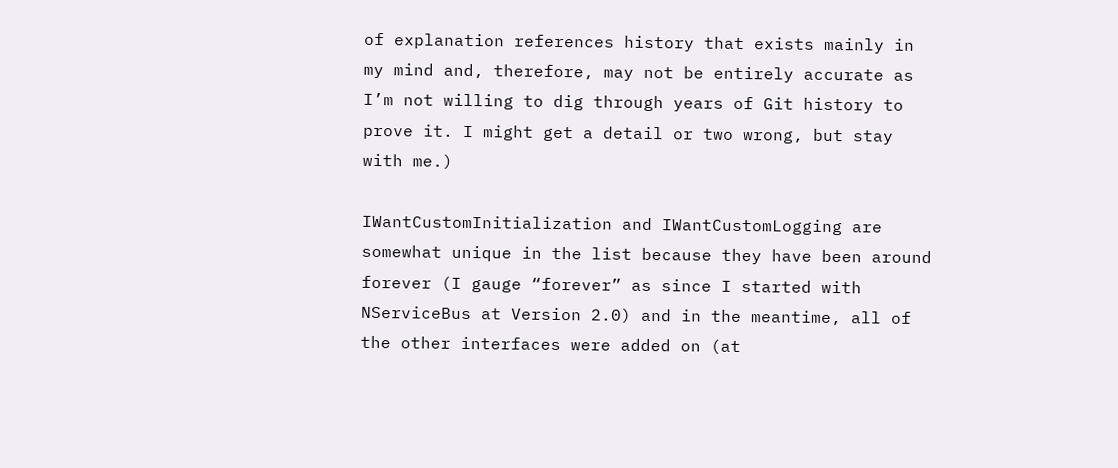of explanation references history that exists mainly in my mind and, therefore, may not be entirely accurate as I’m not willing to dig through years of Git history to prove it. I might get a detail or two wrong, but stay with me.)

IWantCustomInitialization and IWantCustomLogging are somewhat unique in the list because they have been around forever (I gauge “forever” as since I started with NServiceBus at Version 2.0) and in the meantime, all of the other interfaces were added on (at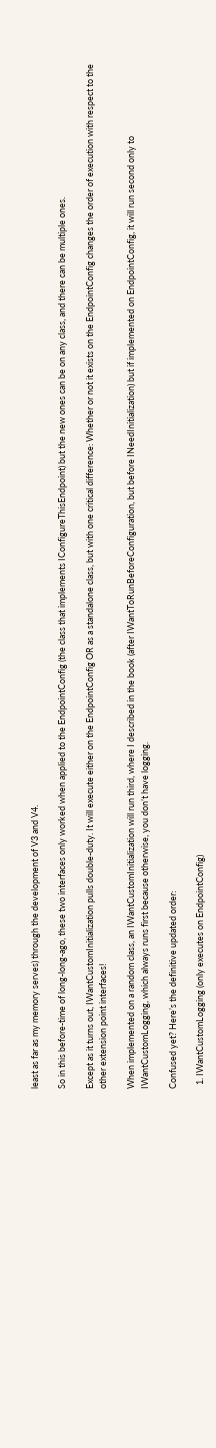least as far as my memory serves) through the development of V3 and V4.

So in this before-time of long-long-ago, these two interfaces only worked when applied to the EndpointConfig (the class that implements IConfigureThisEndpoint) but the new ones can be on any class, and there can be multiple ones.

Except as it turns out, IWantCustomInitialization pulls double-duty. It will execute either on the EndpointConfig OR as a standalone class, but with one critical difference: Whether or not it exists on the EndpointConfig changes the order of execution with respect to the other extension point interfaces!

When implemented on a random class, an IWantCustomInitialization will run third, where I described in the book (after IWantToRunBeforeConfiguration, but before INeedInitialization) but if implemented on EndpointConfig, it will run second only to IWantCustomLogging, which always runs first because otherwise, you don’t have logging.

Confused yet? Here’s the definitive updated order:

  1. IWantCustomLogging (only executes on EndpointConfig)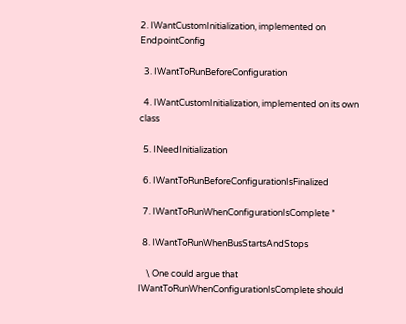2. IWantCustomInitialization, implemented on EndpointConfig

  3. IWantToRunBeforeConfiguration

  4. IWantCustomInitialization, implemented on its own class

  5. INeedInitialization

  6. IWantToRunBeforeConfigurationIsFinalized

  7. IWantToRunWhenConfigurationIsComplete *

  8. IWantToRunWhenBusStartsAndStops

    \ One could argue that IWantToRunWhenConfigurationIsComplete should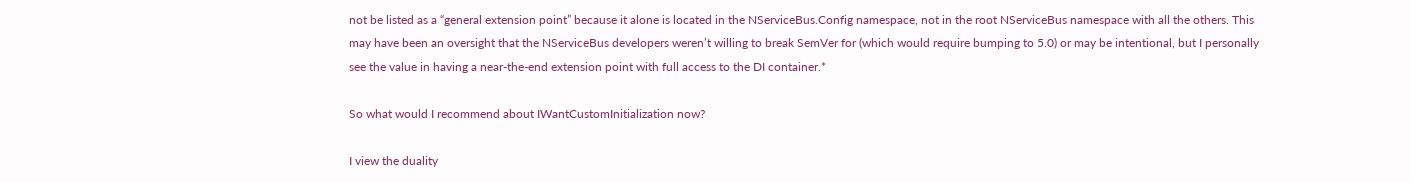not be listed as a “general extension point” because it alone is located in the NServiceBus.Config namespace, not in the root NServiceBus namespace with all the others. This may have been an oversight that the NServiceBus developers weren’t willing to break SemVer for (which would require bumping to 5.0) or may be intentional, but I personally see the value in having a near-the-end extension point with full access to the DI container.*

So what would I recommend about IWantCustomInitialization now?

I view the duality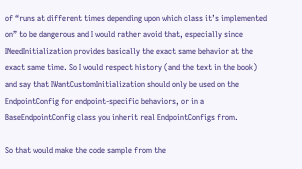of “runs at different times depending upon which class it’s implemented on” to be dangerous and I would rather avoid that, especially since INeedInitialization provides basically the exact same behavior at the exact same time. So I would respect history (and the text in the book) and say that IWantCustomInitialization should only be used on the EndpointConfig for endpoint-specific behaviors, or in a BaseEndpointConfig class you inherit real EndpointConfigs from.

So that would make the code sample from the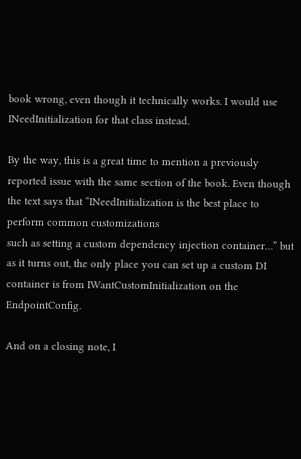book wrong, even though it technically works. I would use INeedInitialization for that class instead.

By the way, this is a great time to mention a previously reported issue with the same section of the book. Even though the text says that “INeedInitialization is the best place to perform common customizations
such as setting a custom dependency injection container…” but as it turns out, the only place you can set up a custom DI container is from IWantCustomInitialization on the EndpointConfig.

And on a closing note, I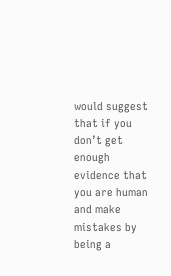would suggest that if you don’t get enough evidence that you are human and make mistakes by being a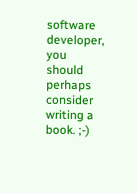software developer, you should perhaps consider writing a book. ;-)